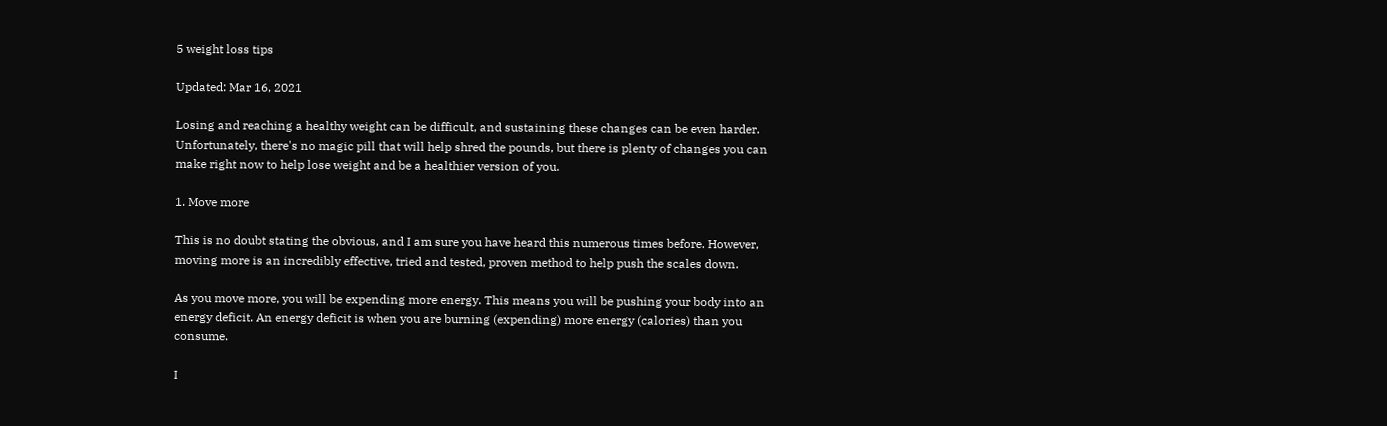5 weight loss tips

Updated: Mar 16, 2021

Losing and reaching a healthy weight can be difficult, and sustaining these changes can be even harder. Unfortunately, there's no magic pill that will help shred the pounds, but there is plenty of changes you can make right now to help lose weight and be a healthier version of you.

1. Move more

This is no doubt stating the obvious, and I am sure you have heard this numerous times before. However, moving more is an incredibly effective, tried and tested, proven method to help push the scales down.

As you move more, you will be expending more energy. This means you will be pushing your body into an energy deficit. An energy deficit is when you are burning (expending) more energy (calories) than you consume.

I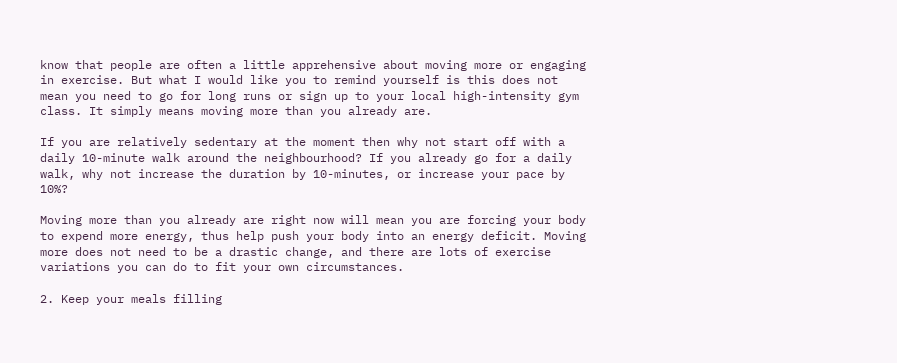know that people are often a little apprehensive about moving more or engaging in exercise. But what I would like you to remind yourself is this does not mean you need to go for long runs or sign up to your local high-intensity gym class. It simply means moving more than you already are.

If you are relatively sedentary at the moment then why not start off with a daily 10-minute walk around the neighbourhood? If you already go for a daily walk, why not increase the duration by 10-minutes, or increase your pace by 10%?

Moving more than you already are right now will mean you are forcing your body to expend more energy, thus help push your body into an energy deficit. Moving more does not need to be a drastic change, and there are lots of exercise variations you can do to fit your own circumstances.

2. Keep your meals filling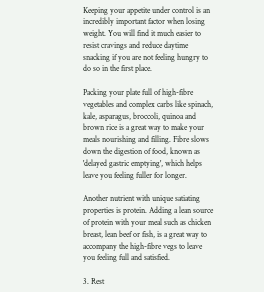Keeping your appetite under control is an incredibly important factor when losing weight. You will find it much easier to resist cravings and reduce daytime snacking if you are not feeling hungry to do so in the first place.

Packing your plate full of high-fibre vegetables and complex carbs like spinach, kale, asparagus, broccoli, quinoa and brown rice is a great way to make your meals nourishing and filling. Fibre slows down the digestion of food, known as 'delayed gastric emptying', which helps leave you feeling fuller for longer.

Another nutrient with unique satiating properties is protein. Adding a lean source of protein with your meal such as chicken breast, lean beef or fish, is a great way to accompany the high-fibre vegs to leave you feeling full and satisfied.

3. Rest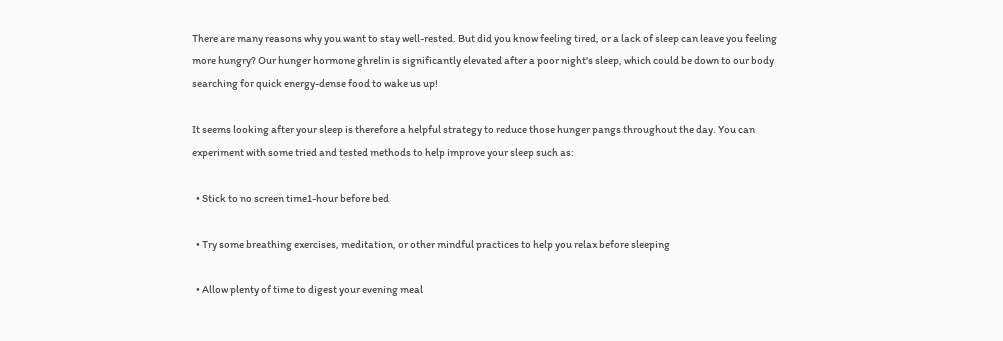There are many reasons why you want to stay well-rested. But did you know feeling tired, or a lack of sleep can leave you feeling more hungry? Our hunger hormone ghrelin is significantly elevated after a poor night's sleep, which could be down to our body searching for quick energy-dense food to wake us up!

It seems looking after your sleep is therefore a helpful strategy to reduce those hunger pangs throughout the day. You can experiment with some tried and tested methods to help improve your sleep such as:

  • Stick to no screen time1-hour before bed

  • Try some breathing exercises, meditation, or other mindful practices to help you relax before sleeping

  • Allow plenty of time to digest your evening meal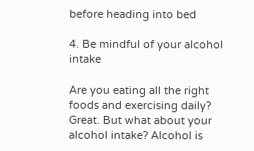before heading into bed

4. Be mindful of your alcohol intake

Are you eating all the right foods and exercising daily? Great. But what about your alcohol intake? Alcohol is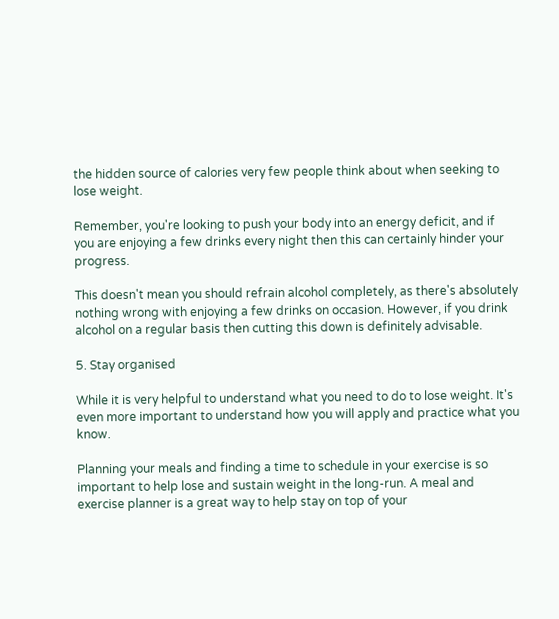the hidden source of calories very few people think about when seeking to lose weight.

Remember, you're looking to push your body into an energy deficit, and if you are enjoying a few drinks every night then this can certainly hinder your progress.

This doesn't mean you should refrain alcohol completely, as there's absolutely nothing wrong with enjoying a few drinks on occasion. However, if you drink alcohol on a regular basis then cutting this down is definitely advisable.

5. Stay organised

While it is very helpful to understand what you need to do to lose weight. It's even more important to understand how you will apply and practice what you know.

Planning your meals and finding a time to schedule in your exercise is so important to help lose and sustain weight in the long-run. A meal and exercise planner is a great way to help stay on top of your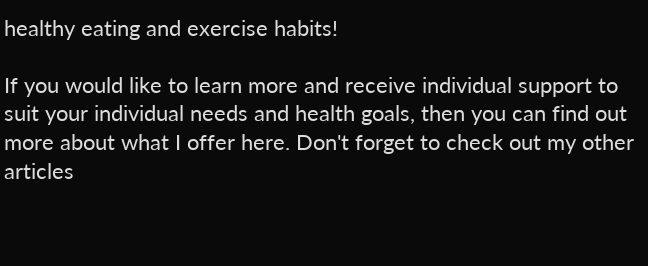healthy eating and exercise habits!

If you would like to learn more and receive individual support to suit your individual needs and health goals, then you can find out more about what I offer here. Don't forget to check out my other articles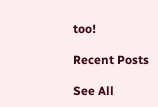too!

Recent Posts

See All